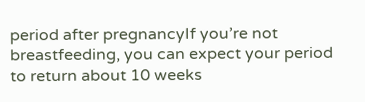period after pregnancyIf you’re not breastfeeding, you can expect your period to return about 10 weeks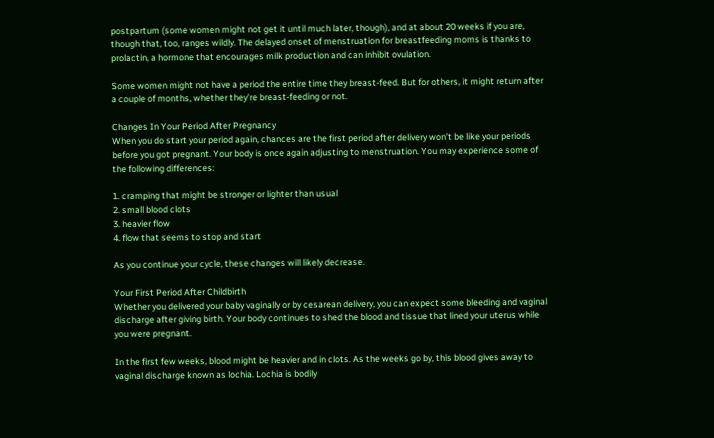postpartum (some women might not get it until much later, though), and at about 20 weeks if you are, though that, too, ranges wildly. The delayed onset of menstruation for breastfeeding moms is thanks to prolactin, a hormone that encourages milk production and can inhibit ovulation.

Some women might not have a period the entire time they breast-feed. But for others, it might return after a couple of months, whether they’re breast-feeding or not.

Changes In Your Period After Pregnancy
When you do start your period again, chances are the first period after delivery won’t be like your periods before you got pregnant. Your body is once again adjusting to menstruation. You may experience some of the following differences:

1. cramping that might be stronger or lighter than usual
2. small blood clots
3. heavier flow
4. flow that seems to stop and start

As you continue your cycle, these changes will likely decrease.

Your First Period After Childbirth
Whether you delivered your baby vaginally or by cesarean delivery, you can expect some bleeding and vaginal discharge after giving birth. Your body continues to shed the blood and tissue that lined your uterus while you were pregnant.

In the first few weeks, blood might be heavier and in clots. As the weeks go by, this blood gives away to vaginal discharge known as lochia. Lochia is bodily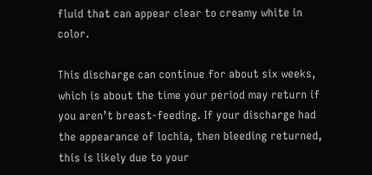fluid that can appear clear to creamy white in color.

This discharge can continue for about six weeks, which is about the time your period may return if you aren’t breast-feeding. If your discharge had the appearance of lochia, then bleeding returned, this is likely due to your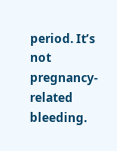period. It’s not pregnancy-related bleeding.